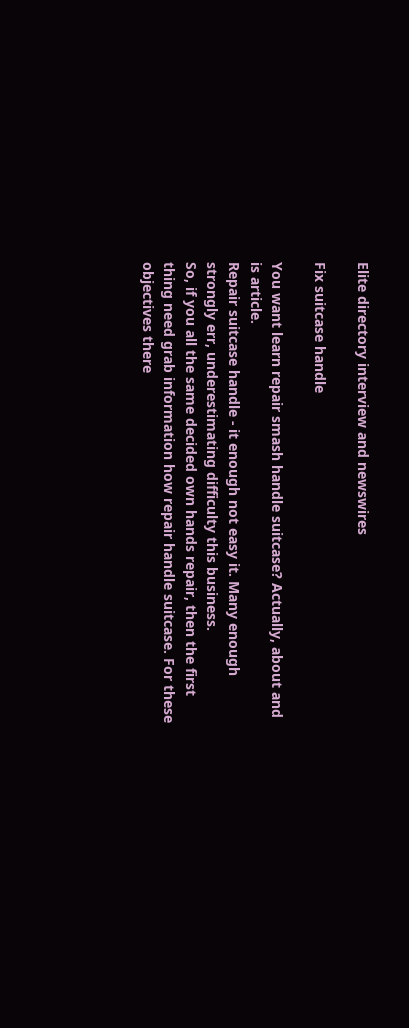Elite directory interview and newswires

Fix suitcase handle

You want learn repair smash handle suitcase? Actually, about and is article.
Repair suitcase handle - it enough not easy it. Many enough strongly err, underestimating difficulty this business.
So, if you all the same decided own hands repair, then the first thing need grab information how repair handle suitcase. For these objectives there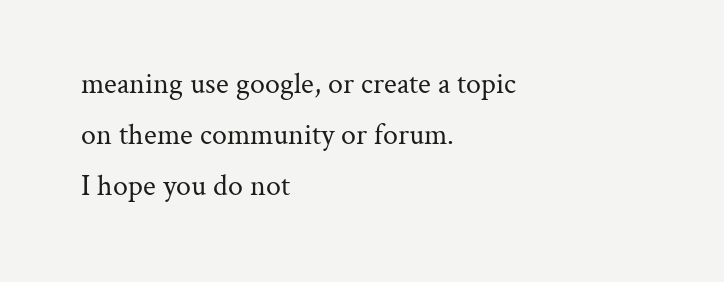meaning use google, or create a topic on theme community or forum.
I hope you do not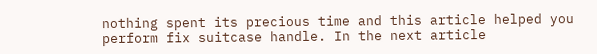nothing spent its precious time and this article helped you perform fix suitcase handle. In the next article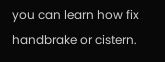you can learn how fix handbrake or cistern.